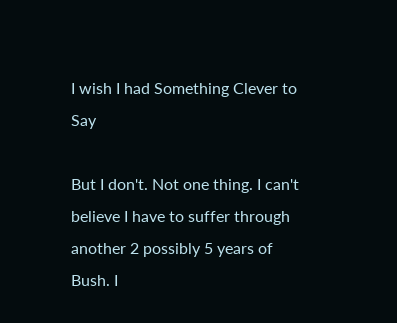I wish I had Something Clever to Say

But I don't. Not one thing. I can't believe I have to suffer through another 2 possibly 5 years of Bush. I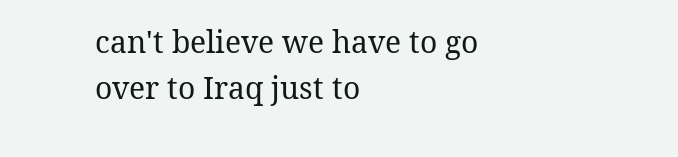can't believe we have to go over to Iraq just to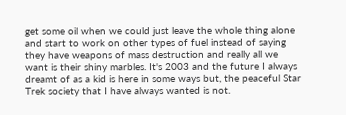get some oil when we could just leave the whole thing alone and start to work on other types of fuel instead of saying they have weapons of mass destruction and really all we want is their shiny marbles. It's 2003 and the future I always dreamt of as a kid is here in some ways but, the peaceful Star Trek society that I have always wanted is not.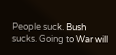People suck. Bush sucks. Going to War will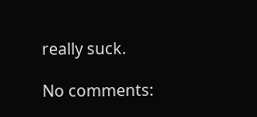really suck.

No comments: